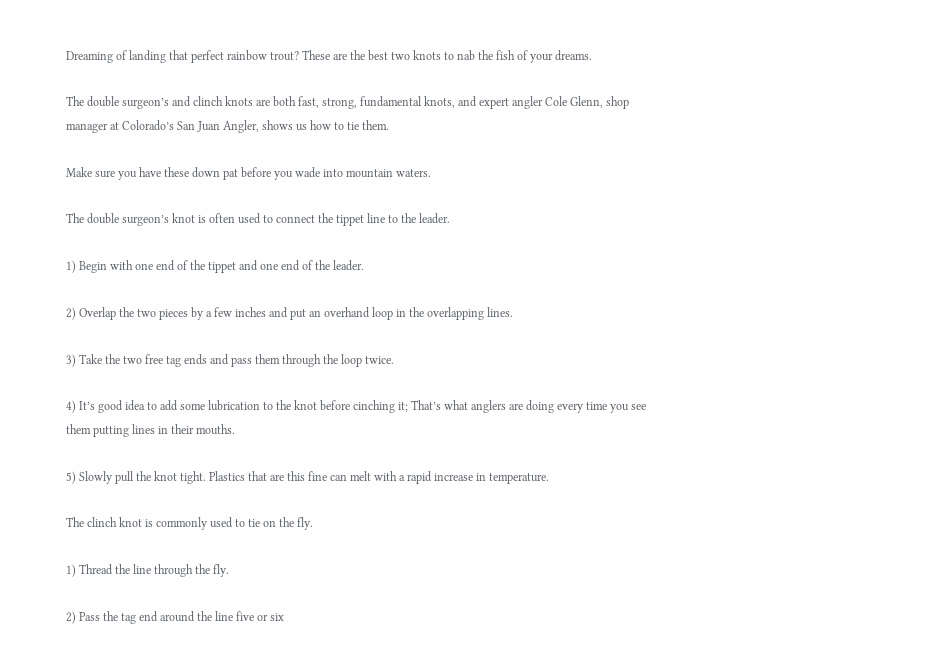Dreaming of landing that perfect rainbow trout? These are the best two knots to nab the fish of your dreams.

The double surgeon’s and clinch knots are both fast, strong, fundamental knots, and expert angler Cole Glenn, shop manager at Colorado’s San Juan Angler, shows us how to tie them.

Make sure you have these down pat before you wade into mountain waters.

The double surgeon’s knot is often used to connect the tippet line to the leader.

1) Begin with one end of the tippet and one end of the leader.

2) Overlap the two pieces by a few inches and put an overhand loop in the overlapping lines.

3) Take the two free tag ends and pass them through the loop twice.

4) It’s good idea to add some lubrication to the knot before cinching it; That’s what anglers are doing every time you see them putting lines in their mouths.

5) Slowly pull the knot tight. Plastics that are this fine can melt with a rapid increase in temperature.

The clinch knot is commonly used to tie on the fly.

1) Thread the line through the fly.

2) Pass the tag end around the line five or six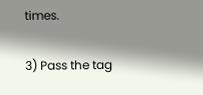times.

3) Pass the tag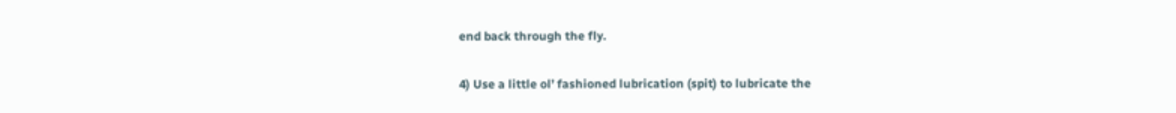end back through the fly.

4) Use a little ol’ fashioned lubrication (spit) to lubricate the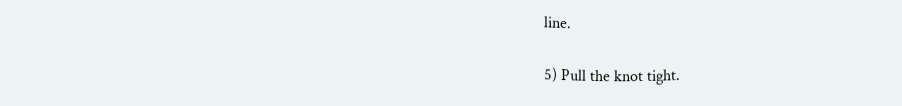line.

5) Pull the knot tight.